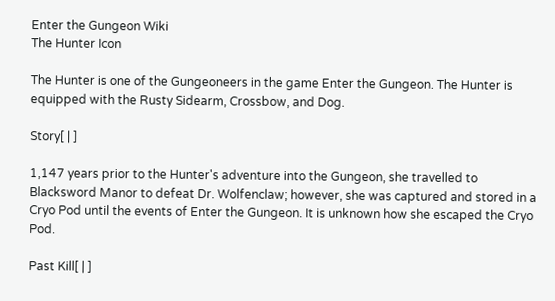Enter the Gungeon Wiki
The Hunter Icon

The Hunter is one of the Gungeoneers in the game Enter the Gungeon. The Hunter is equipped with the Rusty Sidearm, Crossbow, and Dog.

Story[ | ]

1,147 years prior to the Hunter's adventure into the Gungeon, she travelled to Blacksword Manor to defeat Dr. Wolfenclaw; however, she was captured and stored in a Cryo Pod until the events of Enter the Gungeon. It is unknown how she escaped the Cryo Pod.

Past Kill[ | ]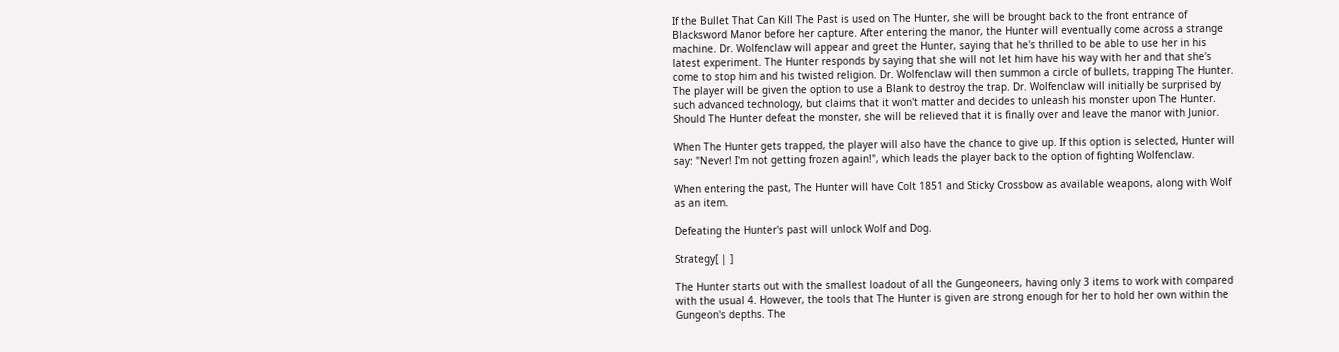If the Bullet That Can Kill The Past is used on The Hunter, she will be brought back to the front entrance of Blacksword Manor before her capture. After entering the manor, the Hunter will eventually come across a strange machine. Dr. Wolfenclaw will appear and greet the Hunter, saying that he's thrilled to be able to use her in his latest experiment. The Hunter responds by saying that she will not let him have his way with her and that she's come to stop him and his twisted religion. Dr. Wolfenclaw will then summon a circle of bullets, trapping The Hunter. The player will be given the option to use a Blank to destroy the trap. Dr. Wolfenclaw will initially be surprised by such advanced technology, but claims that it won't matter and decides to unleash his monster upon The Hunter. Should The Hunter defeat the monster, she will be relieved that it is finally over and leave the manor with Junior.

When The Hunter gets trapped, the player will also have the chance to give up. If this option is selected, Hunter will say: "Never! I'm not getting frozen again!", which leads the player back to the option of fighting Wolfenclaw.

When entering the past, The Hunter will have Colt 1851 and Sticky Crossbow as available weapons, along with Wolf as an item.

Defeating the Hunter's past will unlock Wolf and Dog.

Strategy[ | ]

The Hunter starts out with the smallest loadout of all the Gungeoneers, having only 3 items to work with compared with the usual 4. However, the tools that The Hunter is given are strong enough for her to hold her own within the Gungeon's depths. The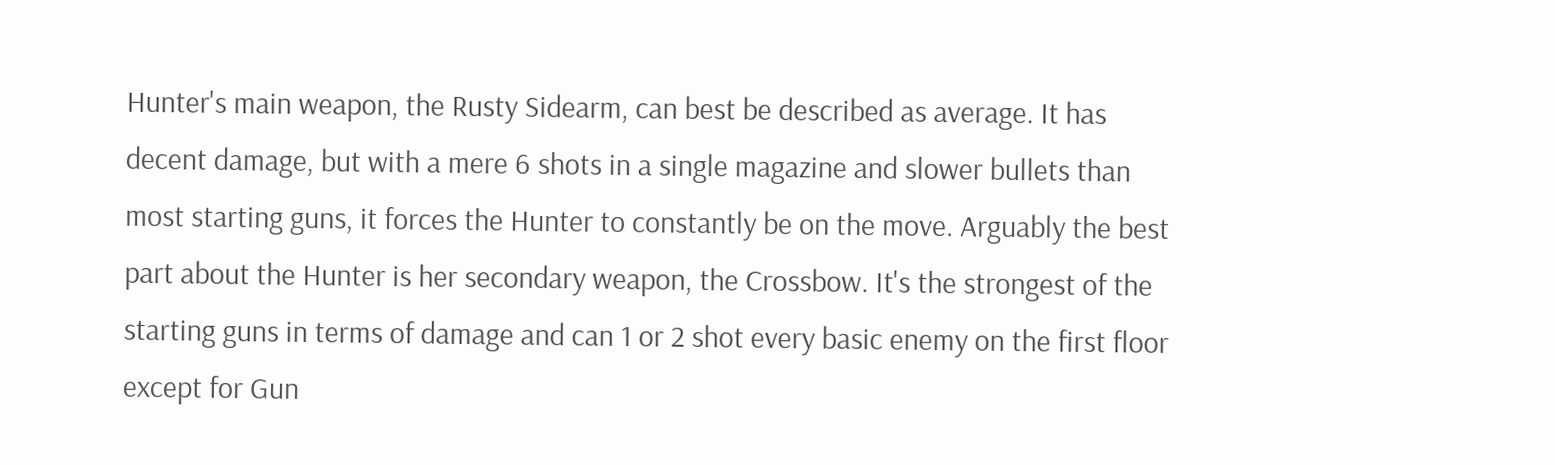Hunter's main weapon, the Rusty Sidearm, can best be described as average. It has decent damage, but with a mere 6 shots in a single magazine and slower bullets than most starting guns, it forces the Hunter to constantly be on the move. Arguably the best part about the Hunter is her secondary weapon, the Crossbow. It's the strongest of the starting guns in terms of damage and can 1 or 2 shot every basic enemy on the first floor except for Gun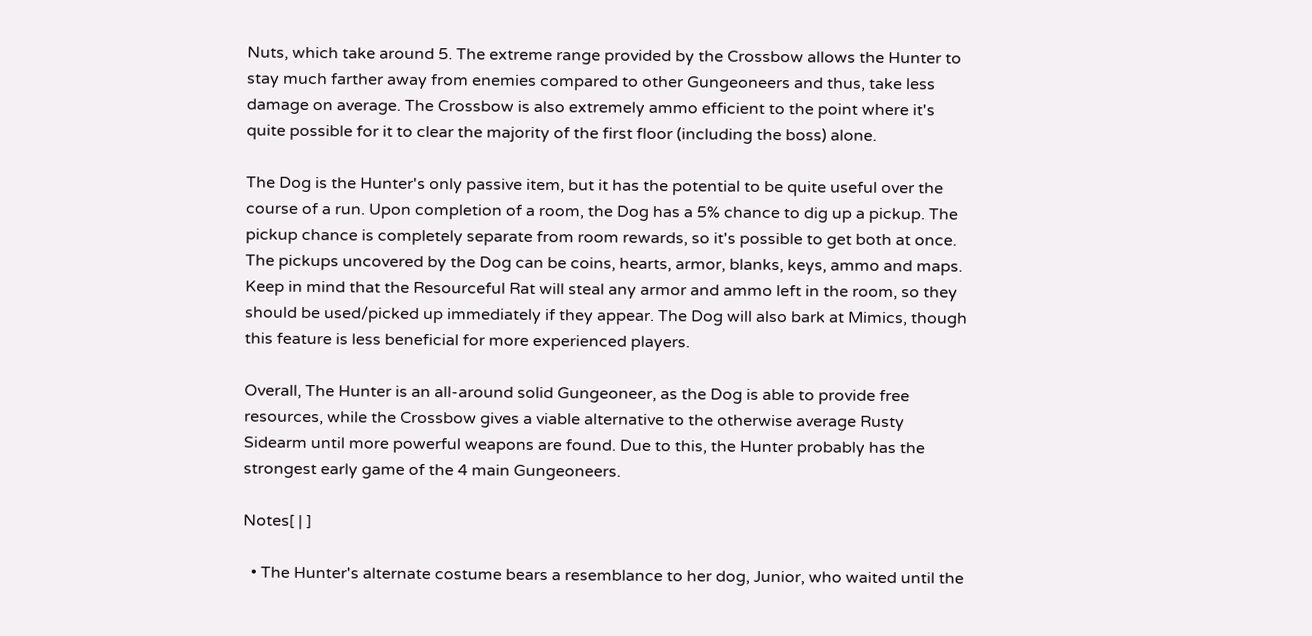Nuts, which take around 5. The extreme range provided by the Crossbow allows the Hunter to stay much farther away from enemies compared to other Gungeoneers and thus, take less damage on average. The Crossbow is also extremely ammo efficient to the point where it's quite possible for it to clear the majority of the first floor (including the boss) alone.

The Dog is the Hunter's only passive item, but it has the potential to be quite useful over the course of a run. Upon completion of a room, the Dog has a 5% chance to dig up a pickup. The pickup chance is completely separate from room rewards, so it's possible to get both at once. The pickups uncovered by the Dog can be coins, hearts, armor, blanks, keys, ammo and maps. Keep in mind that the Resourceful Rat will steal any armor and ammo left in the room, so they should be used/picked up immediately if they appear. The Dog will also bark at Mimics, though this feature is less beneficial for more experienced players.

Overall, The Hunter is an all-around solid Gungeoneer, as the Dog is able to provide free resources, while the Crossbow gives a viable alternative to the otherwise average Rusty Sidearm until more powerful weapons are found. Due to this, the Hunter probably has the strongest early game of the 4 main Gungeoneers.

Notes[ | ]

  • The Hunter's alternate costume bears a resemblance to her dog, Junior, who waited until the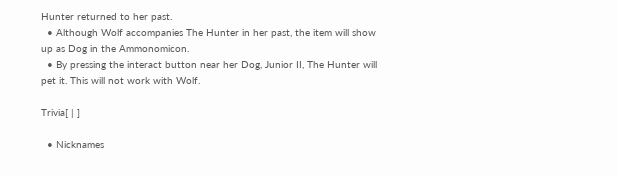Hunter returned to her past.
  • Although Wolf accompanies The Hunter in her past, the item will show up as Dog in the Ammonomicon.
  • By pressing the interact button near her Dog, Junior II, The Hunter will pet it. This will not work with Wolf.

Trivia[ | ]

  • Nicknames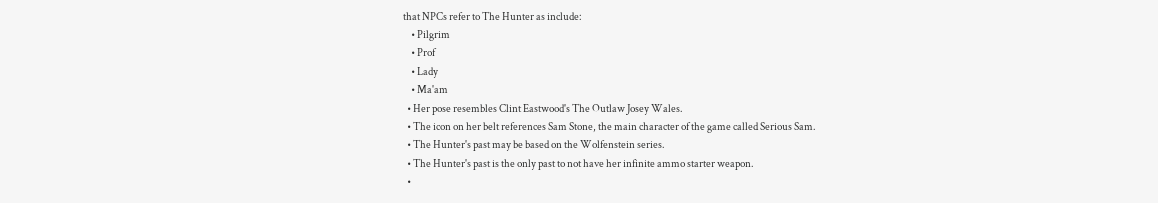that NPCs refer to The Hunter as include:
    • Pilgrim
    • Prof
    • Lady
    • Ma'am
  • Her pose resembles Clint Eastwood's The Outlaw Josey Wales.
  • The icon on her belt references Sam Stone, the main character of the game called Serious Sam.
  • The Hunter's past may be based on the Wolfenstein series.
  • The Hunter's past is the only past to not have her infinite ammo starter weapon.
  •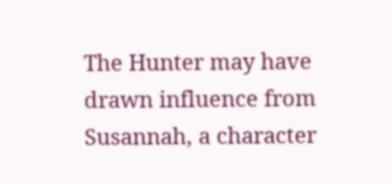The Hunter may have drawn influence from Susannah, a character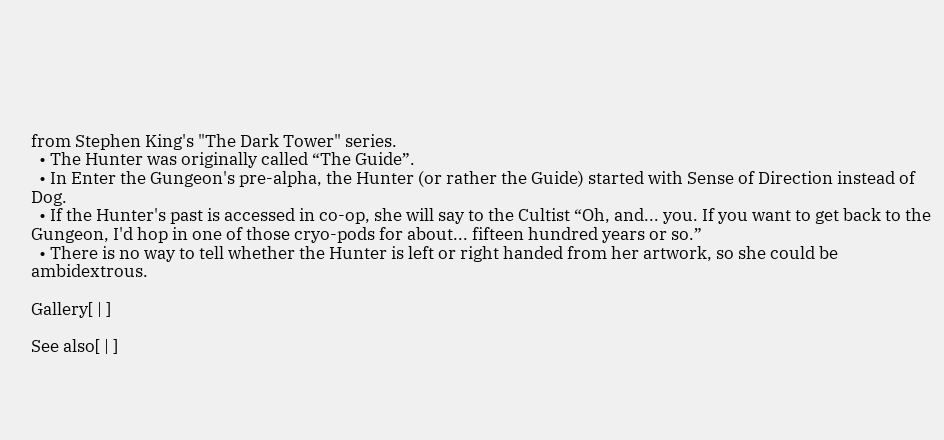from Stephen King's "The Dark Tower" series.
  • The Hunter was originally called “The Guide”.
  • In Enter the Gungeon's pre-alpha, the Hunter (or rather the Guide) started with Sense of Direction instead of Dog.
  • If the Hunter's past is accessed in co-op, she will say to the Cultist “Oh, and... you. If you want to get back to the Gungeon, I'd hop in one of those cryo-pods for about... fifteen hundred years or so.”
  • There is no way to tell whether the Hunter is left or right handed from her artwork, so she could be ambidextrous.

Gallery[ | ]

See also[ | ]